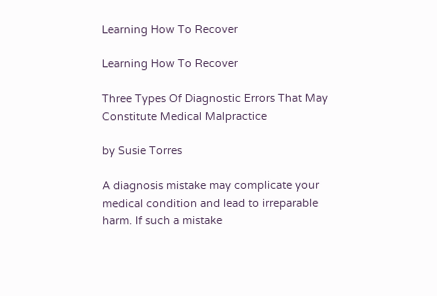Learning How To Recover

Learning How To Recover

Three Types Of Diagnostic Errors That May Constitute Medical Malpractice

by Susie Torres

A diagnosis mistake may complicate your medical condition and lead to irreparable harm. If such a mistake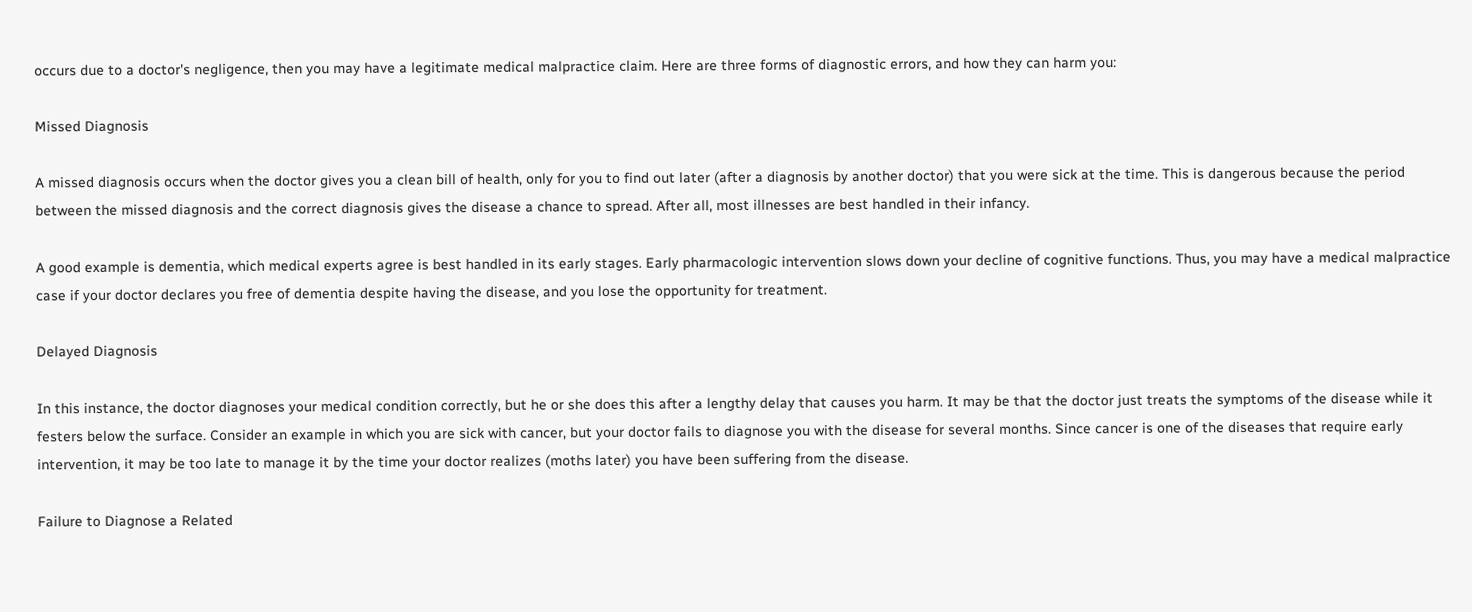occurs due to a doctor's negligence, then you may have a legitimate medical malpractice claim. Here are three forms of diagnostic errors, and how they can harm you:

Missed Diagnosis

A missed diagnosis occurs when the doctor gives you a clean bill of health, only for you to find out later (after a diagnosis by another doctor) that you were sick at the time. This is dangerous because the period between the missed diagnosis and the correct diagnosis gives the disease a chance to spread. After all, most illnesses are best handled in their infancy.

A good example is dementia, which medical experts agree is best handled in its early stages. Early pharmacologic intervention slows down your decline of cognitive functions. Thus, you may have a medical malpractice case if your doctor declares you free of dementia despite having the disease, and you lose the opportunity for treatment.

Delayed Diagnosis

In this instance, the doctor diagnoses your medical condition correctly, but he or she does this after a lengthy delay that causes you harm. It may be that the doctor just treats the symptoms of the disease while it festers below the surface. Consider an example in which you are sick with cancer, but your doctor fails to diagnose you with the disease for several months. Since cancer is one of the diseases that require early intervention, it may be too late to manage it by the time your doctor realizes (moths later) you have been suffering from the disease.

Failure to Diagnose a Related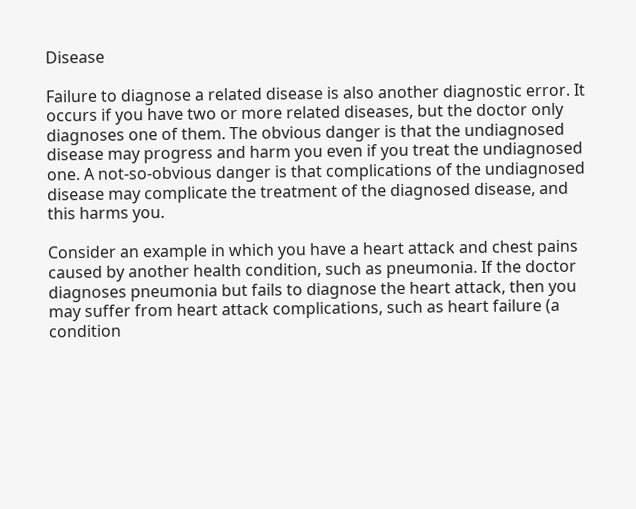Disease

Failure to diagnose a related disease is also another diagnostic error. It occurs if you have two or more related diseases, but the doctor only diagnoses one of them. The obvious danger is that the undiagnosed disease may progress and harm you even if you treat the undiagnosed one. A not-so-obvious danger is that complications of the undiagnosed disease may complicate the treatment of the diagnosed disease, and this harms you.

Consider an example in which you have a heart attack and chest pains caused by another health condition, such as pneumonia. If the doctor diagnoses pneumonia but fails to diagnose the heart attack, then you may suffer from heart attack complications, such as heart failure (a condition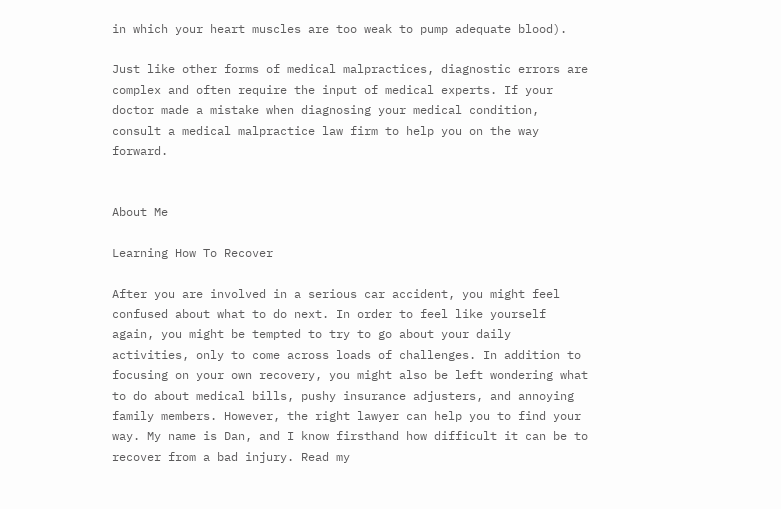in which your heart muscles are too weak to pump adequate blood).

Just like other forms of medical malpractices, diagnostic errors are complex and often require the input of medical experts. If your doctor made a mistake when diagnosing your medical condition, consult a medical malpractice law firm to help you on the way forward.


About Me

Learning How To Recover

After you are involved in a serious car accident, you might feel confused about what to do next. In order to feel like yourself again, you might be tempted to try to go about your daily activities, only to come across loads of challenges. In addition to focusing on your own recovery, you might also be left wondering what to do about medical bills, pushy insurance adjusters, and annoying family members. However, the right lawyer can help you to find your way. My name is Dan, and I know firsthand how difficult it can be to recover from a bad injury. Read my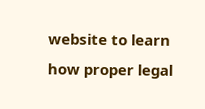website to learn how proper legal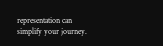representation can simplify your journey.